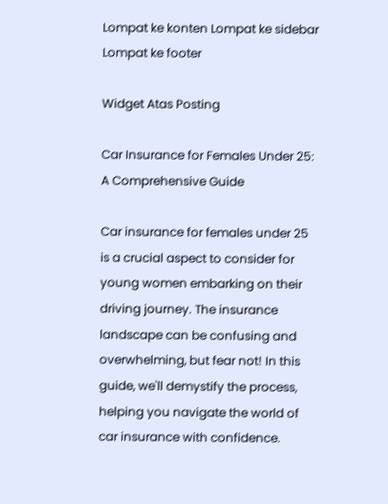Lompat ke konten Lompat ke sidebar Lompat ke footer

Widget Atas Posting

Car Insurance for Females Under 25: A Comprehensive Guide

Car insurance for females under 25 is a crucial aspect to consider for young women embarking on their driving journey. The insurance landscape can be confusing and overwhelming, but fear not! In this guide, we'll demystify the process, helping you navigate the world of car insurance with confidence.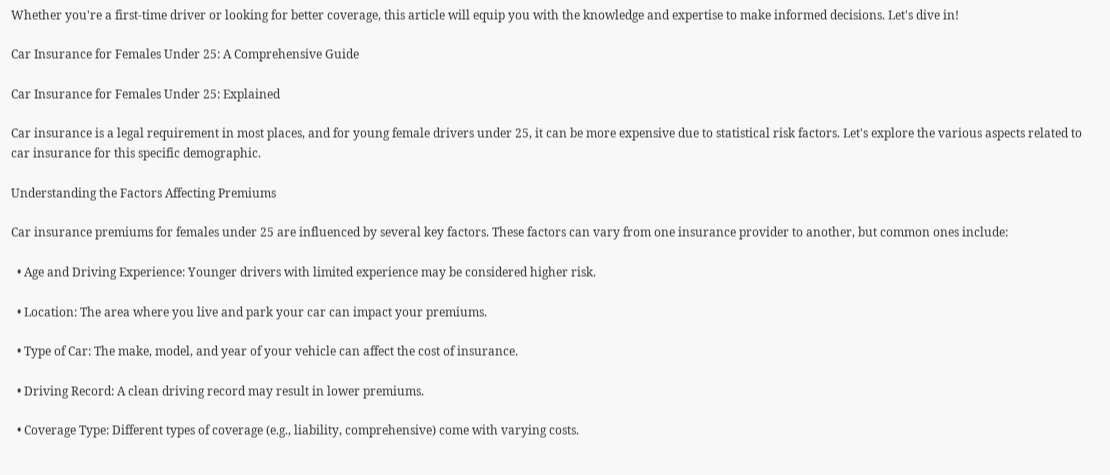Whether you're a first-time driver or looking for better coverage, this article will equip you with the knowledge and expertise to make informed decisions. Let's dive in!

Car Insurance for Females Under 25: A Comprehensive Guide

Car Insurance for Females Under 25: Explained

Car insurance is a legal requirement in most places, and for young female drivers under 25, it can be more expensive due to statistical risk factors. Let's explore the various aspects related to car insurance for this specific demographic.

Understanding the Factors Affecting Premiums

Car insurance premiums for females under 25 are influenced by several key factors. These factors can vary from one insurance provider to another, but common ones include:

  • Age and Driving Experience: Younger drivers with limited experience may be considered higher risk.

  • Location: The area where you live and park your car can impact your premiums.

  • Type of Car: The make, model, and year of your vehicle can affect the cost of insurance.

  • Driving Record: A clean driving record may result in lower premiums.

  • Coverage Type: Different types of coverage (e.g., liability, comprehensive) come with varying costs.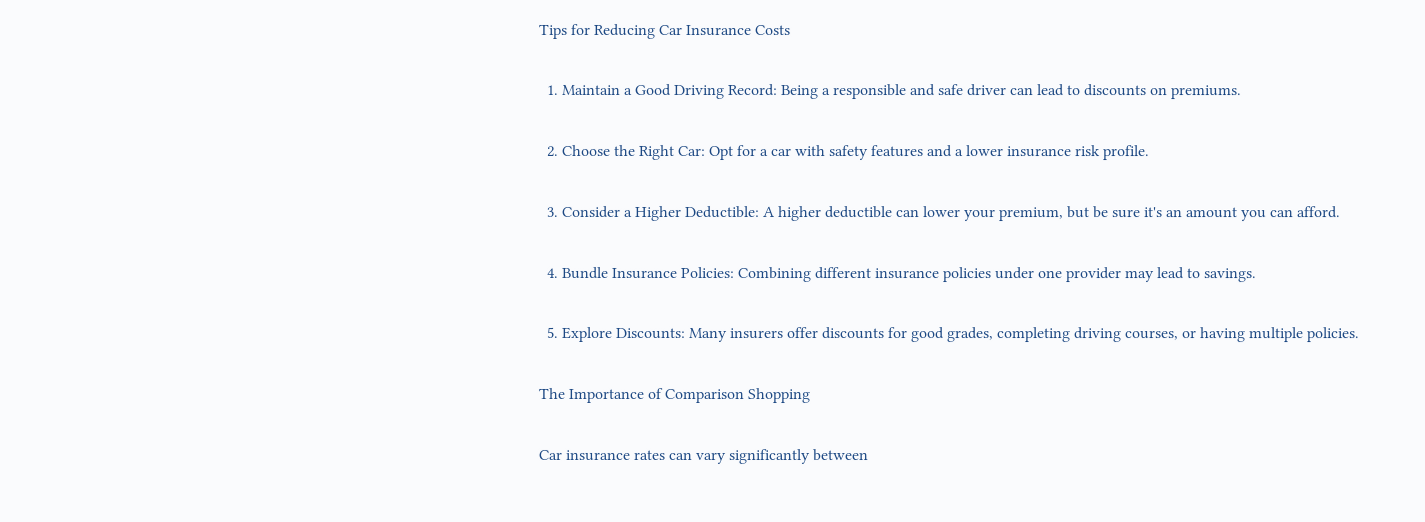Tips for Reducing Car Insurance Costs

  1. Maintain a Good Driving Record: Being a responsible and safe driver can lead to discounts on premiums.

  2. Choose the Right Car: Opt for a car with safety features and a lower insurance risk profile.

  3. Consider a Higher Deductible: A higher deductible can lower your premium, but be sure it's an amount you can afford.

  4. Bundle Insurance Policies: Combining different insurance policies under one provider may lead to savings.

  5. Explore Discounts: Many insurers offer discounts for good grades, completing driving courses, or having multiple policies.

The Importance of Comparison Shopping

Car insurance rates can vary significantly between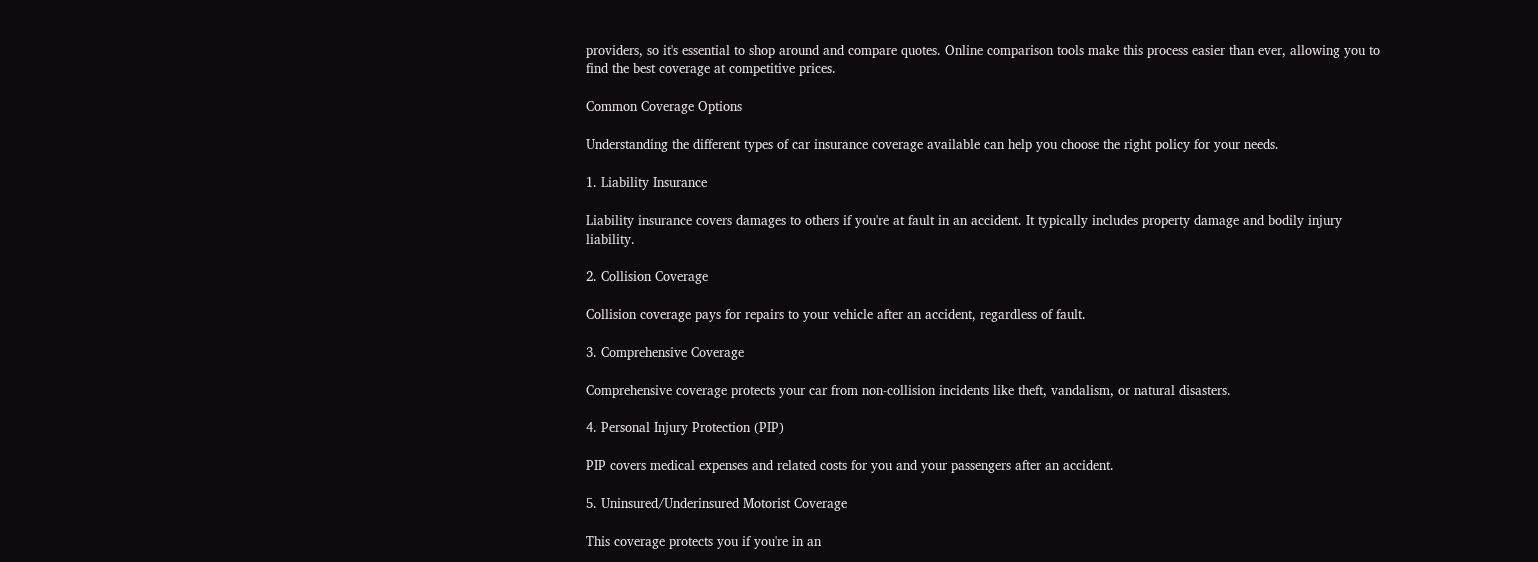providers, so it's essential to shop around and compare quotes. Online comparison tools make this process easier than ever, allowing you to find the best coverage at competitive prices.

Common Coverage Options

Understanding the different types of car insurance coverage available can help you choose the right policy for your needs.

1. Liability Insurance

Liability insurance covers damages to others if you're at fault in an accident. It typically includes property damage and bodily injury liability.

2. Collision Coverage

Collision coverage pays for repairs to your vehicle after an accident, regardless of fault.

3. Comprehensive Coverage

Comprehensive coverage protects your car from non-collision incidents like theft, vandalism, or natural disasters.

4. Personal Injury Protection (PIP)

PIP covers medical expenses and related costs for you and your passengers after an accident.

5. Uninsured/Underinsured Motorist Coverage

This coverage protects you if you're in an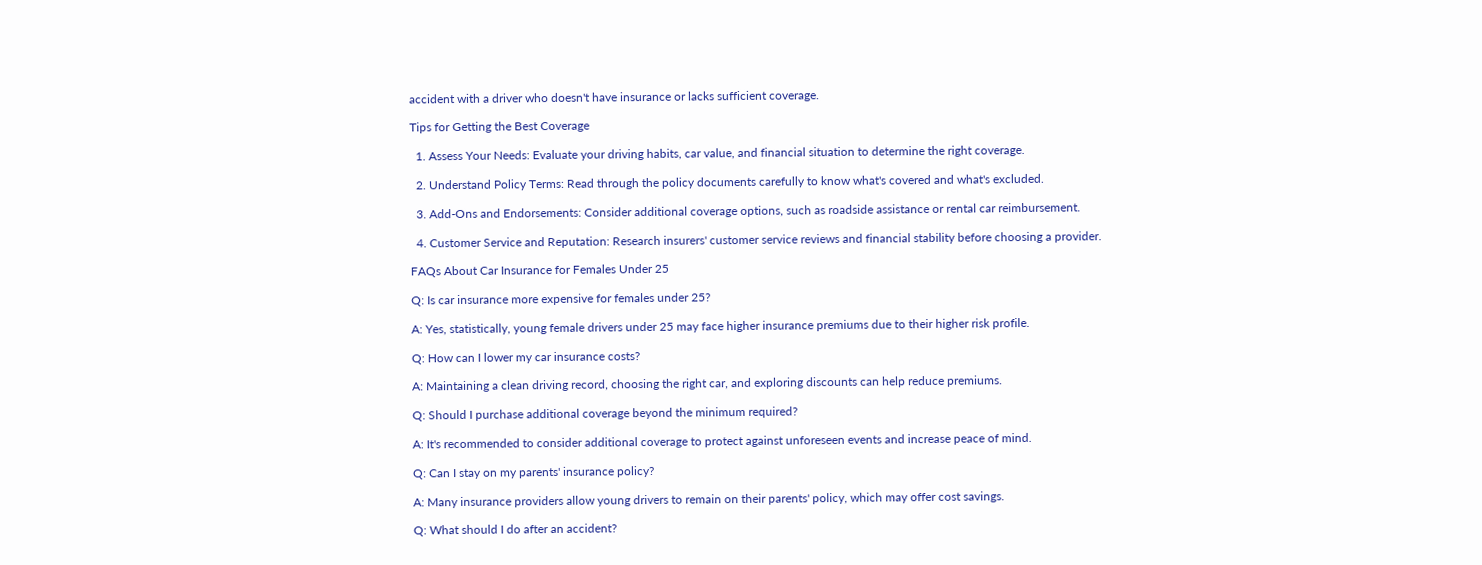accident with a driver who doesn't have insurance or lacks sufficient coverage.

Tips for Getting the Best Coverage

  1. Assess Your Needs: Evaluate your driving habits, car value, and financial situation to determine the right coverage.

  2. Understand Policy Terms: Read through the policy documents carefully to know what's covered and what's excluded.

  3. Add-Ons and Endorsements: Consider additional coverage options, such as roadside assistance or rental car reimbursement.

  4. Customer Service and Reputation: Research insurers' customer service reviews and financial stability before choosing a provider.

FAQs About Car Insurance for Females Under 25

Q: Is car insurance more expensive for females under 25?

A: Yes, statistically, young female drivers under 25 may face higher insurance premiums due to their higher risk profile.

Q: How can I lower my car insurance costs?

A: Maintaining a clean driving record, choosing the right car, and exploring discounts can help reduce premiums.

Q: Should I purchase additional coverage beyond the minimum required?

A: It's recommended to consider additional coverage to protect against unforeseen events and increase peace of mind.

Q: Can I stay on my parents' insurance policy?

A: Many insurance providers allow young drivers to remain on their parents' policy, which may offer cost savings.

Q: What should I do after an accident?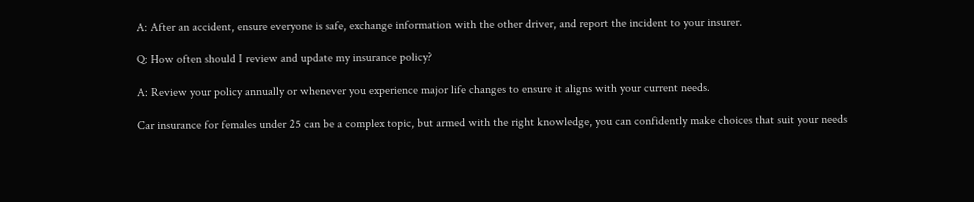A: After an accident, ensure everyone is safe, exchange information with the other driver, and report the incident to your insurer.

Q: How often should I review and update my insurance policy?

A: Review your policy annually or whenever you experience major life changes to ensure it aligns with your current needs.

Car insurance for females under 25 can be a complex topic, but armed with the right knowledge, you can confidently make choices that suit your needs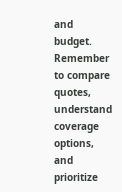and budget. Remember to compare quotes, understand coverage options, and prioritize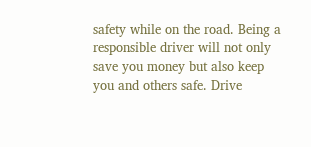safety while on the road. Being a responsible driver will not only save you money but also keep you and others safe. Drive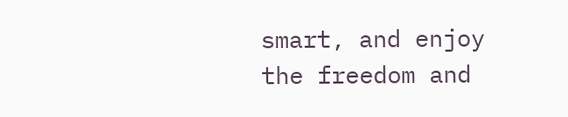smart, and enjoy the freedom and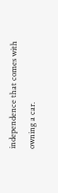independence that comes with owning a car.